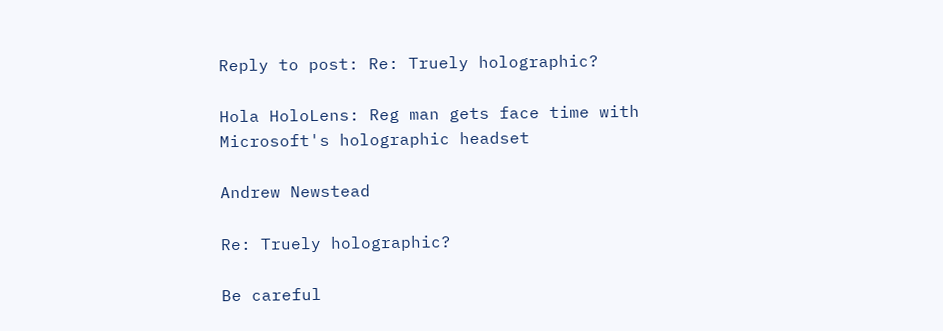Reply to post: Re: Truely holographic?

Hola HoloLens: Reg man gets face time with Microsoft's holographic headset

Andrew Newstead

Re: Truely holographic?

Be careful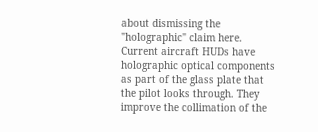about dismissing the "holographic" claim here. Current aircraft HUDs have holographic optical components as part of the glass plate that the pilot looks through. They improve the collimation of the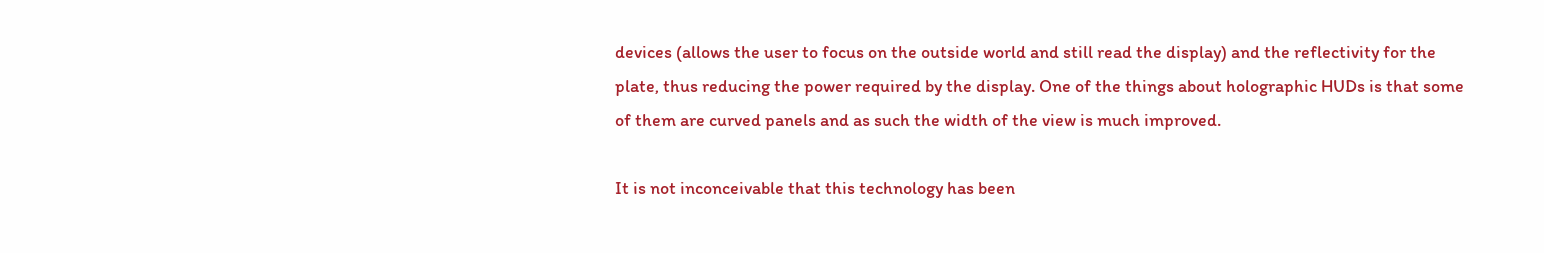devices (allows the user to focus on the outside world and still read the display) and the reflectivity for the plate, thus reducing the power required by the display. One of the things about holographic HUDs is that some of them are curved panels and as such the width of the view is much improved.

It is not inconceivable that this technology has been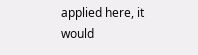applied here, it would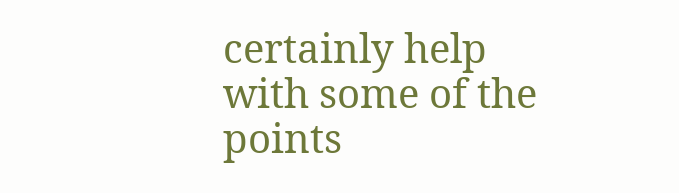certainly help with some of the points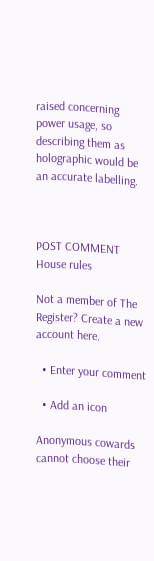raised concerning power usage, so describing them as holographic would be an accurate labelling.



POST COMMENT House rules

Not a member of The Register? Create a new account here.

  • Enter your comment

  • Add an icon

Anonymous cowards cannot choose their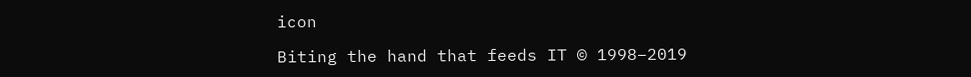icon

Biting the hand that feeds IT © 1998–2019